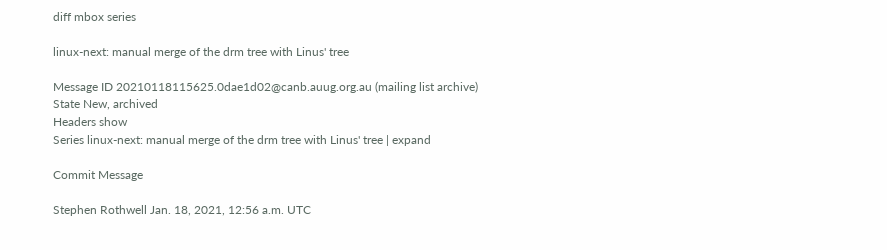diff mbox series

linux-next: manual merge of the drm tree with Linus' tree

Message ID 20210118115625.0dae1d02@canb.auug.org.au (mailing list archive)
State New, archived
Headers show
Series linux-next: manual merge of the drm tree with Linus' tree | expand

Commit Message

Stephen Rothwell Jan. 18, 2021, 12:56 a.m. UTC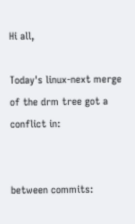Hi all,

Today's linux-next merge of the drm tree got a conflict in:


between commits: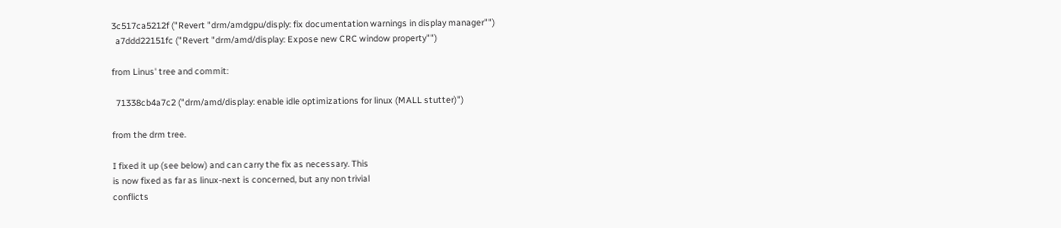3c517ca5212f ("Revert "drm/amdgpu/disply: fix documentation warnings in display manager"")
  a7ddd22151fc ("Revert "drm/amd/display: Expose new CRC window property"")

from Linus' tree and commit:

  71338cb4a7c2 ("drm/amd/display: enable idle optimizations for linux (MALL stutter)")

from the drm tree.

I fixed it up (see below) and can carry the fix as necessary. This
is now fixed as far as linux-next is concerned, but any non trivial
conflicts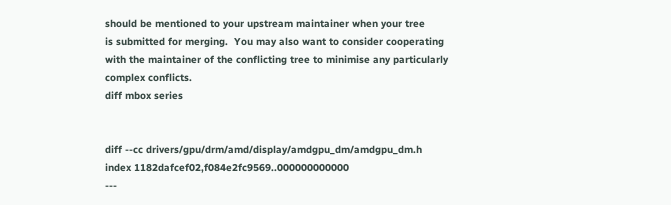should be mentioned to your upstream maintainer when your tree
is submitted for merging.  You may also want to consider cooperating
with the maintainer of the conflicting tree to minimise any particularly
complex conflicts.
diff mbox series


diff --cc drivers/gpu/drm/amd/display/amdgpu_dm/amdgpu_dm.h
index 1182dafcef02,f084e2fc9569..000000000000
---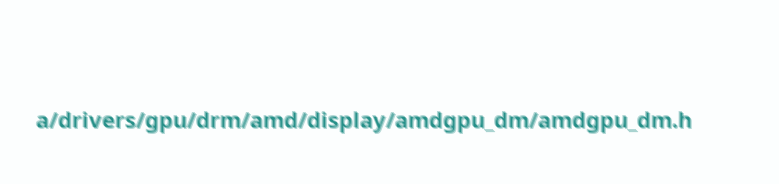a/drivers/gpu/drm/amd/display/amdgpu_dm/amdgpu_dm.h